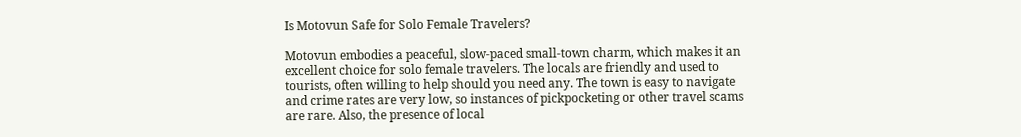Is Motovun Safe for Solo Female Travelers?

Motovun embodies a peaceful, slow-paced small-town charm, which makes it an excellent choice for solo female travelers. The locals are friendly and used to tourists, often willing to help should you need any. The town is easy to navigate and crime rates are very low, so instances of pickpocketing or other travel scams are rare. Also, the presence of local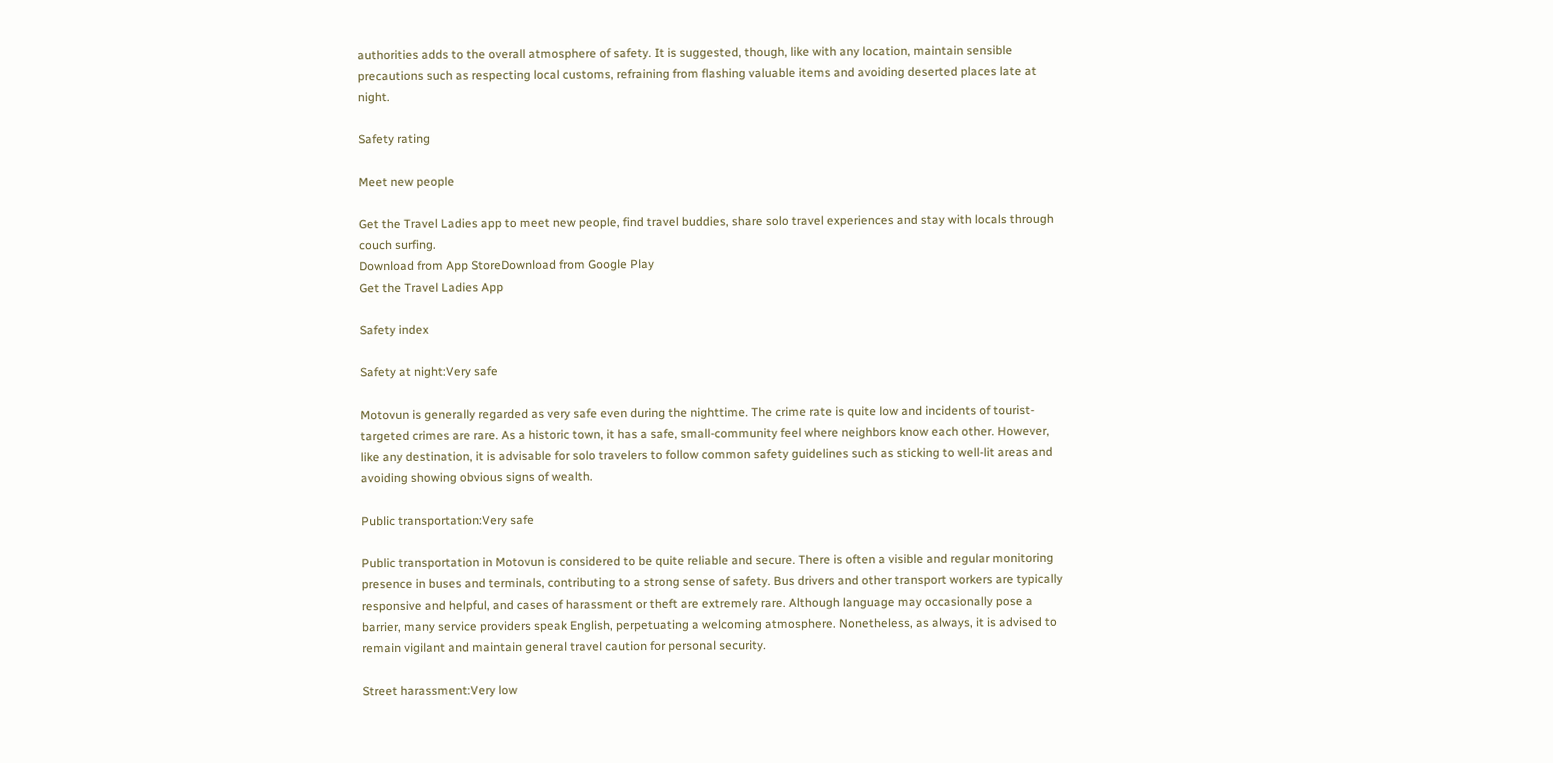authorities adds to the overall atmosphere of safety. It is suggested, though, like with any location, maintain sensible precautions such as respecting local customs, refraining from flashing valuable items and avoiding deserted places late at night.

Safety rating

Meet new people

Get the Travel Ladies app to meet new people, find travel buddies, share solo travel experiences and stay with locals through couch surfing.
Download from App StoreDownload from Google Play
Get the Travel Ladies App

Safety index

Safety at night:Very safe

Motovun is generally regarded as very safe even during the nighttime. The crime rate is quite low and incidents of tourist-targeted crimes are rare. As a historic town, it has a safe, small-community feel where neighbors know each other. However, like any destination, it is advisable for solo travelers to follow common safety guidelines such as sticking to well-lit areas and avoiding showing obvious signs of wealth.

Public transportation:Very safe

Public transportation in Motovun is considered to be quite reliable and secure. There is often a visible and regular monitoring presence in buses and terminals, contributing to a strong sense of safety. Bus drivers and other transport workers are typically responsive and helpful, and cases of harassment or theft are extremely rare. Although language may occasionally pose a barrier, many service providers speak English, perpetuating a welcoming atmosphere. Nonetheless, as always, it is advised to remain vigilant and maintain general travel caution for personal security.

Street harassment:Very low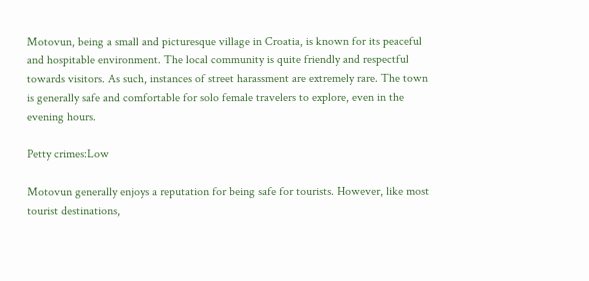Motovun, being a small and picturesque village in Croatia, is known for its peaceful and hospitable environment. The local community is quite friendly and respectful towards visitors. As such, instances of street harassment are extremely rare. The town is generally safe and comfortable for solo female travelers to explore, even in the evening hours.

Petty crimes:Low

Motovun generally enjoys a reputation for being safe for tourists. However, like most tourist destinations,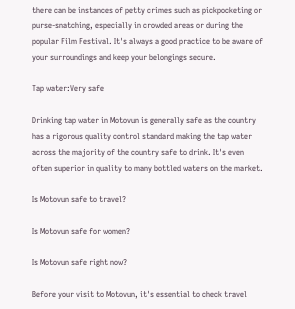there can be instances of petty crimes such as pickpocketing or purse-snatching, especially in crowded areas or during the popular Film Festival. It's always a good practice to be aware of your surroundings and keep your belongings secure.

Tap water:Very safe

Drinking tap water in Motovun is generally safe as the country has a rigorous quality control standard making the tap water across the majority of the country safe to drink. It's even often superior in quality to many bottled waters on the market.

Is Motovun safe to travel?

Is Motovun safe for women?

Is Motovun safe right now?

Before your visit to Motovun, it's essential to check travel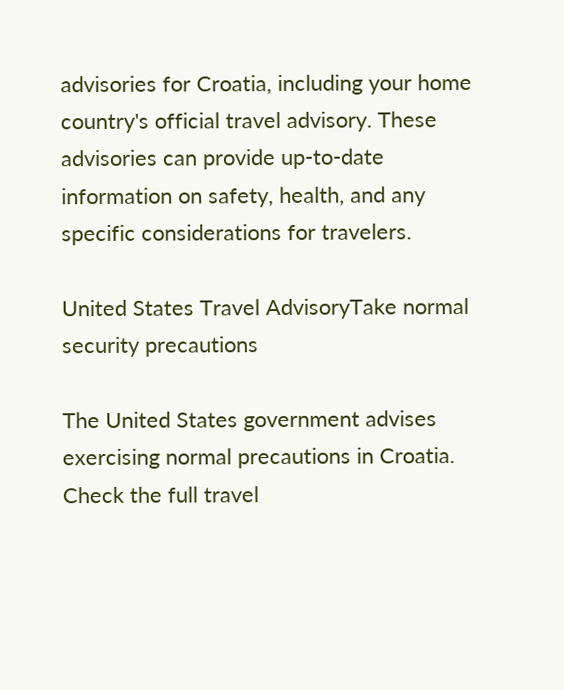advisories for Croatia, including your home country's official travel advisory. These advisories can provide up-to-date information on safety, health, and any specific considerations for travelers.

United States Travel AdvisoryTake normal security precautions

The United States government advises exercising normal precautions in Croatia. Check the full travel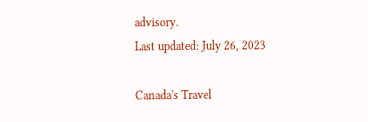advisory.
Last updated: July 26, 2023

Canada's Travel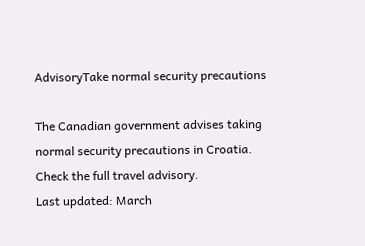AdvisoryTake normal security precautions

The Canadian government advises taking normal security precautions in Croatia. Check the full travel advisory.
Last updated: March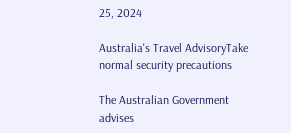25, 2024

Australia's Travel AdvisoryTake normal security precautions

The Australian Government advises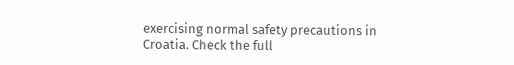exercising normal safety precautions in Croatia. Check the full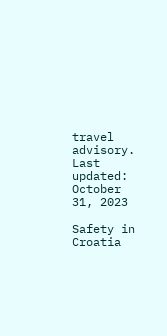travel advisory.
Last updated: October 31, 2023

Safety in Croatia